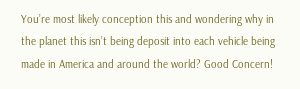You’re most likely conception this and wondering why in the planet this isn’t being deposit into each vehicle being made in America and around the world? Good Concern!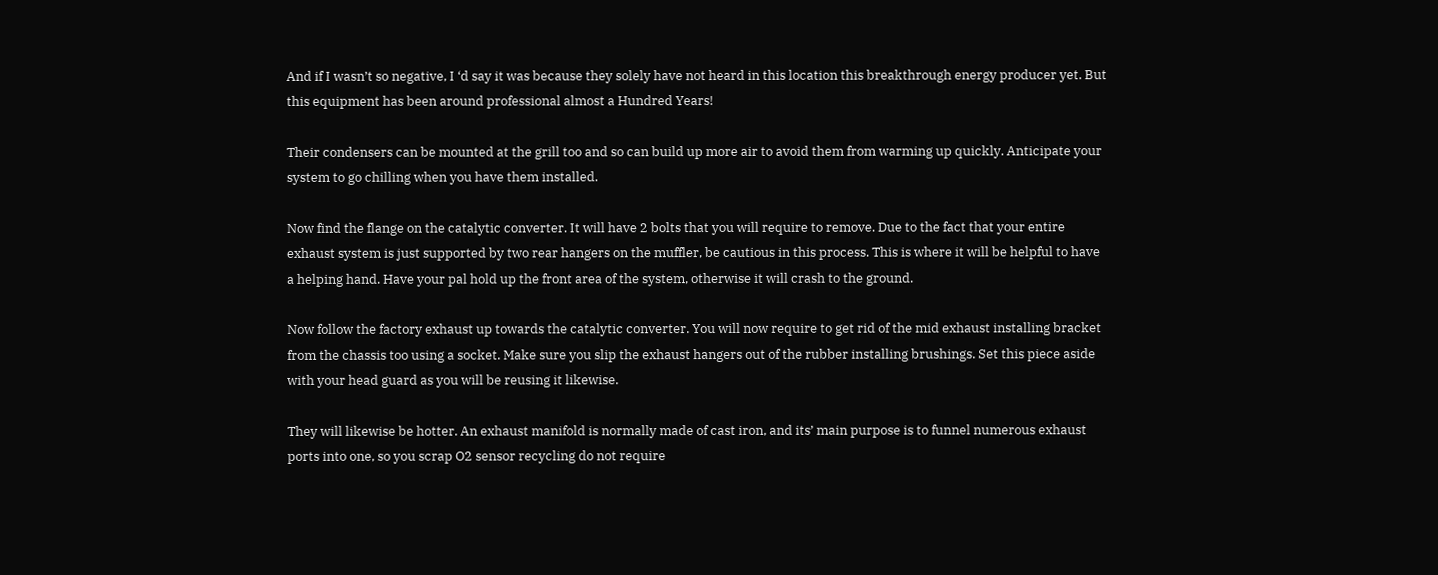And if I wasn’t so negative, I ‘d say it was because they solely have not heard in this location this breakthrough energy producer yet. But this equipment has been around professional almost a Hundred Years!

Their condensers can be mounted at the grill too and so can build up more air to avoid them from warming up quickly. Anticipate your system to go chilling when you have them installed.

Now find the flange on the catalytic converter. It will have 2 bolts that you will require to remove. Due to the fact that your entire exhaust system is just supported by two rear hangers on the muffler, be cautious in this process. This is where it will be helpful to have a helping hand. Have your pal hold up the front area of the system, otherwise it will crash to the ground.

Now follow the factory exhaust up towards the catalytic converter. You will now require to get rid of the mid exhaust installing bracket from the chassis too using a socket. Make sure you slip the exhaust hangers out of the rubber installing brushings. Set this piece aside with your head guard as you will be reusing it likewise.

They will likewise be hotter. An exhaust manifold is normally made of cast iron, and its’ main purpose is to funnel numerous exhaust ports into one, so you scrap O2 sensor recycling do not require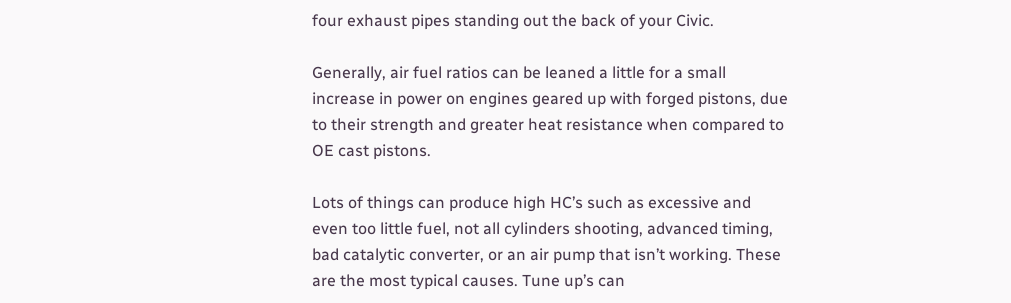four exhaust pipes standing out the back of your Civic.

Generally, air fuel ratios can be leaned a little for a small increase in power on engines geared up with forged pistons, due to their strength and greater heat resistance when compared to OE cast pistons.

Lots of things can produce high HC’s such as excessive and even too little fuel, not all cylinders shooting, advanced timing, bad catalytic converter, or an air pump that isn’t working. These are the most typical causes. Tune up’s can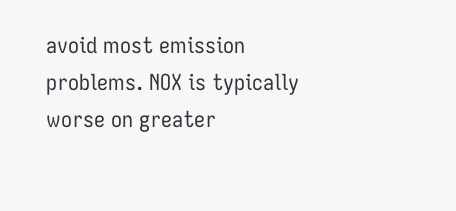avoid most emission problems. NOX is typically worse on greater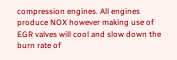compression engines. All engines produce NOX however making use of EGR valves will cool and slow down the burn rate of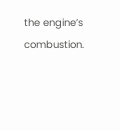the engine’s combustion.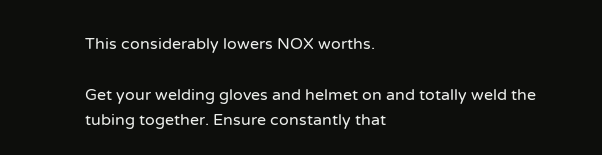This considerably lowers NOX worths.

Get your welding gloves and helmet on and totally weld the tubing together. Ensure constantly that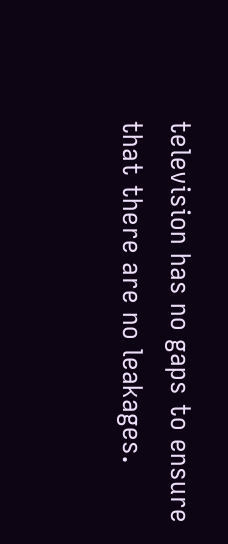television has no gaps to ensure that there are no leakages.